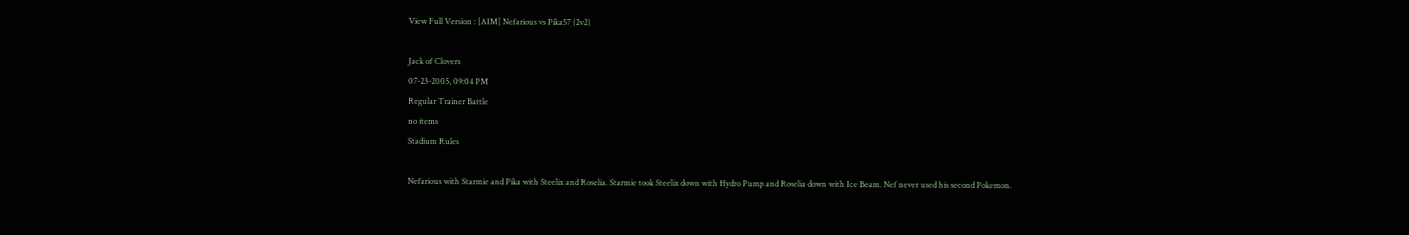View Full Version : [AIM] Nefarious vs Pika57 {2v2}

Jack of Clovers
07-23-2005, 09:04 PM
Regular Trainer Battle
no items
Stadium Rules

Nefarious with Starmie and Pika with Steelix and Roselia. Starmie took Steelix down with Hydro Pump and Roselia down with Ice Beam. Nef never used his second Pokemon.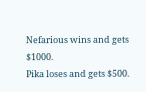Nefarious wins and gets $1000.
Pika loses and gets $500.